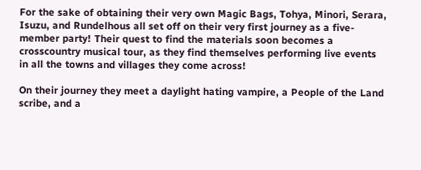For the sake of obtaining their very own Magic Bags, Tohya, Minori, Serara, Isuzu, and Rundelhous all set off on their very first journey as a five-member party! Their quest to find the materials soon becomes a crosscountry musical tour, as they find themselves performing live events in all the towns and villages they come across!

On their journey they meet a daylight hating vampire, a People of the Land scribe, and a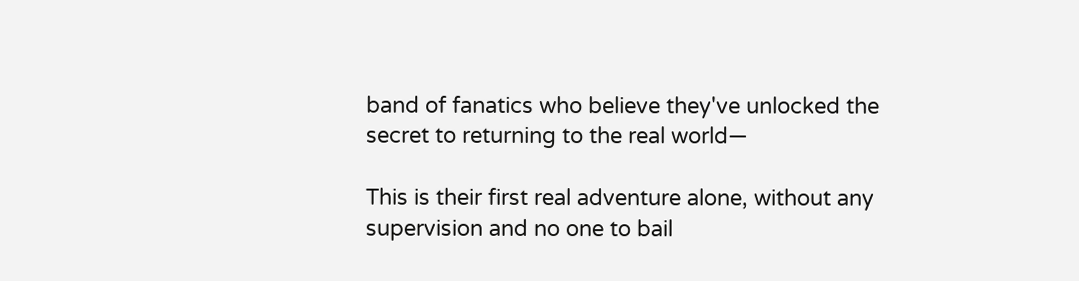band of fanatics who believe they've unlocked the secret to returning to the real world—

This is their first real adventure alone, without any supervision and no one to bail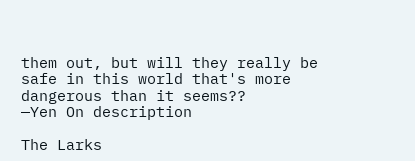them out, but will they really be safe in this world that's more dangerous than it seems??
—Yen On description

The Larks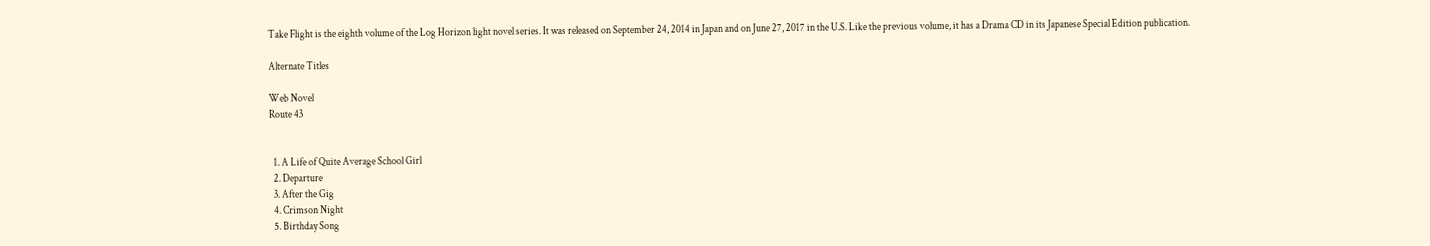Take Flight is the eighth volume of the Log Horizon light novel series. It was released on September 24, 2014 in Japan and on June 27, 2017 in the U.S. Like the previous volume, it has a Drama CD in its Japanese Special Edition publication.

Alternate Titles

Web Novel
Route 43


  1. A Life of Quite Average School Girl
  2. Departure
  3. After the Gig
  4. Crimson Night
  5. Birthday Song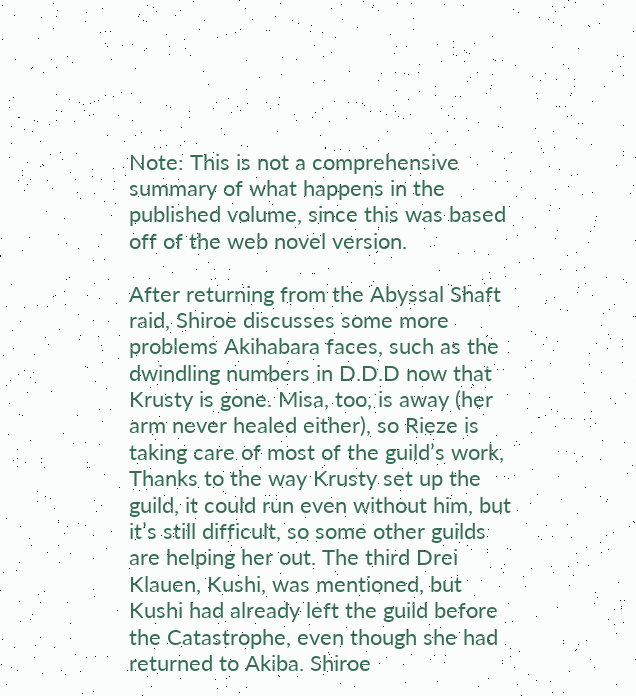Note: This is not a comprehensive summary of what happens in the published volume, since this was based off of the web novel version.

After returning from the Abyssal Shaft raid, Shiroe discusses some more problems Akihabara faces, such as the dwindling numbers in D.D.D now that Krusty is gone. Misa, too, is away (her arm never healed either), so Rieze is taking care of most of the guild’s work, Thanks to the way Krusty set up the guild, it could run even without him, but it’s still difficult, so some other guilds are helping her out. The third Drei Klauen, Kushi, was mentioned, but Kushi had already left the guild before the Catastrophe, even though she had returned to Akiba. Shiroe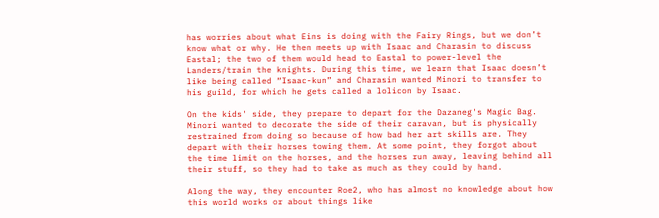has worries about what Eins is doing with the Fairy Rings, but we don’t know what or why. He then meets up with Isaac and Charasin to discuss Eastal; the two of them would head to Eastal to power-level the Landers/train the knights. During this time, we learn that Isaac doesn’t like being called “Isaac-kun” and Charasin wanted Minori to transfer to his guild, for which he gets called a lolicon by Isaac.

On the kids' side, they prepare to depart for the Dazaneg's Magic Bag. Minori wanted to decorate the side of their caravan, but is physically restrained from doing so because of how bad her art skills are. They depart with their horses towing them. At some point, they forgot about the time limit on the horses, and the horses run away, leaving behind all their stuff, so they had to take as much as they could by hand.

Along the way, they encounter Roe2, who has almost no knowledge about how this world works or about things like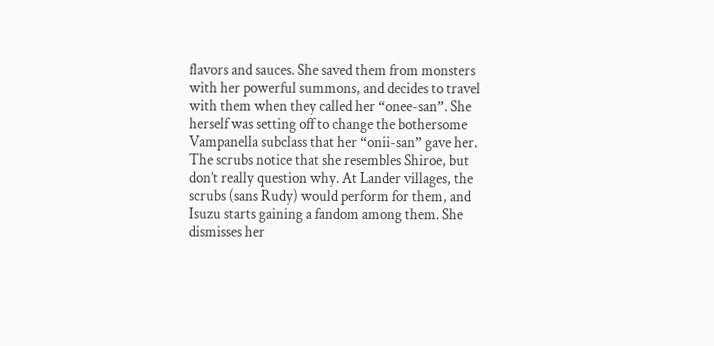flavors and sauces. She saved them from monsters with her powerful summons, and decides to travel with them when they called her “onee-san”. She herself was setting off to change the bothersome Vampanella subclass that her “onii-san” gave her. The scrubs notice that she resembles Shiroe, but don’t really question why. At Lander villages, the scrubs (sans Rudy) would perform for them, and Isuzu starts gaining a fandom among them. She dismisses her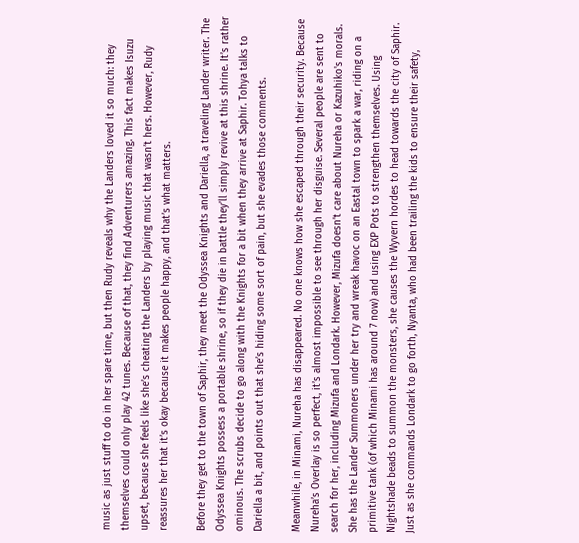music as just stuff to do in her spare time, but then Rudy reveals why the Landers loved it so much: they themselves could only play 42 tunes. Because of that, they find Adventurers amazing. This fact makes Isuzu upset, because she feels like she’s cheating the Landers by playing music that wasn’t hers. However, Rudy reassures her that it’s okay because it makes people happy, and that’s what matters.

Before they get to the town of Saphir, they meet the Odyssea Knights and Dariella, a traveling Lander writer. The Odyssea Knights possess a portable shrine, so if they die in battle they’ll simply revive at this shrine. It’s rather ominous. The scrubs decide to go along with the Knights for a bit when they arrive at Saphir. Tohya talks to Dariella a bit, and points out that she’s hiding some sort of pain, but she evades those comments.

Meanwhile, in Minami, Nureha has disappeared. No one knows how she escaped through their security. Because Nureha’s Overlay is so perfect, it’s almost impossible to see through her disguise. Several people are sent to search for her, including Mizufa and Londark. However, Mizufa doesn’t care about Nureha or Kazuhiko's morals. She has the Lander Summoners under her try and wreak havoc on an Eastal town to spark a war, riding on a primitive tank (of which Minami has around 7 now) and using EXP Pots to strengthen themselves. Using Nightshade beads to summon the monsters, she causes the Wyvern hordes to head towards the city of Saphir. Just as she commands Londark to go forth, Nyanta, who had been trailing the kids to ensure their safety,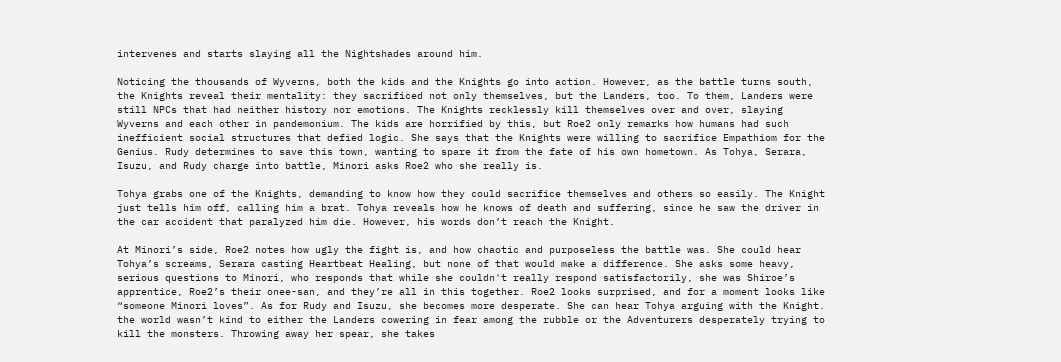intervenes and starts slaying all the Nightshades around him.

Noticing the thousands of Wyverns, both the kids and the Knights go into action. However, as the battle turns south, the Knights reveal their mentality: they sacrificed not only themselves, but the Landers, too. To them, Landers were still NPCs that had neither history nor emotions. The Knights recklessly kill themselves over and over, slaying Wyverns and each other in pandemonium. The kids are horrified by this, but Roe2 only remarks how humans had such inefficient social structures that defied logic. She says that the Knights were willing to sacrifice Empathiom for the Genius. Rudy determines to save this town, wanting to spare it from the fate of his own hometown. As Tohya, Serara, Isuzu, and Rudy charge into battle, Minori asks Roe2 who she really is.

Tohya grabs one of the Knights, demanding to know how they could sacrifice themselves and others so easily. The Knight just tells him off, calling him a brat. Tohya reveals how he knows of death and suffering, since he saw the driver in the car accident that paralyzed him die. However, his words don’t reach the Knight.

At Minori’s side, Roe2 notes how ugly the fight is, and how chaotic and purposeless the battle was. She could hear Tohya’s screams, Serara casting Heartbeat Healing, but none of that would make a difference. She asks some heavy, serious questions to Minori, who responds that while she couldn't really respond satisfactorily, she was Shiroe’s apprentice, Roe2’s their onee-san, and they’re all in this together. Roe2 looks surprised, and for a moment looks like “someone Minori loves”. As for Rudy and Isuzu, she becomes more desperate. She can hear Tohya arguing with the Knight. the world wasn’t kind to either the Landers cowering in fear among the rubble or the Adventurers desperately trying to kill the monsters. Throwing away her spear, she takes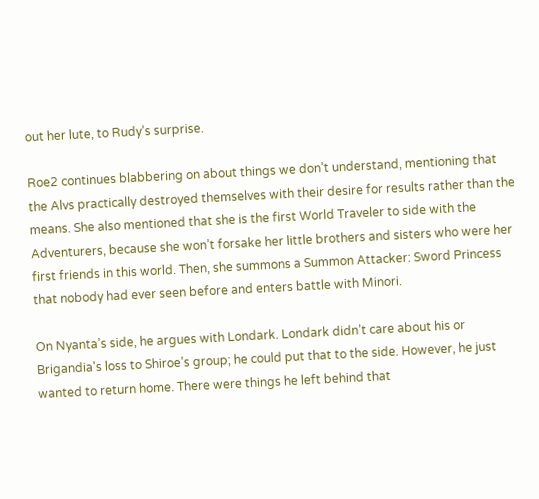out her lute, to Rudy’s surprise.

Roe2 continues blabbering on about things we don’t understand, mentioning that the Alvs practically destroyed themselves with their desire for results rather than the means. She also mentioned that she is the first World Traveler to side with the Adventurers, because she won’t forsake her little brothers and sisters who were her first friends in this world. Then, she summons a Summon Attacker: Sword Princess that nobody had ever seen before and enters battle with Minori.

On Nyanta’s side, he argues with Londark. Londark didn’t care about his or Brigandia's loss to Shiroe’s group; he could put that to the side. However, he just wanted to return home. There were things he left behind that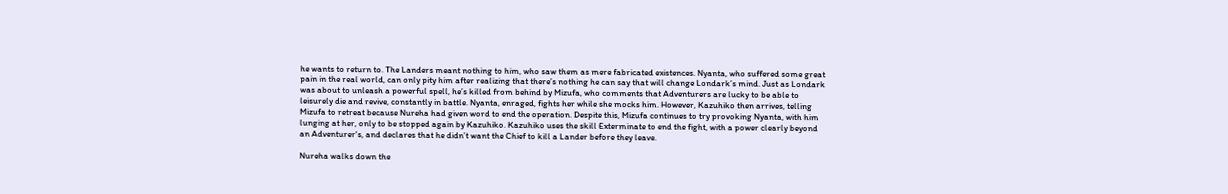he wants to return to. The Landers meant nothing to him, who saw them as mere fabricated existences. Nyanta, who suffered some great pain in the real world, can only pity him after realizing that there’s nothing he can say that will change Londark’s mind. Just as Londark was about to unleash a powerful spell, he’s killed from behind by Mizufa, who comments that Adventurers are lucky to be able to leisurely die and revive, constantly in battle. Nyanta, enraged, fights her while she mocks him. However, Kazuhiko then arrives, telling Mizufa to retreat because Nureha had given word to end the operation. Despite this, Mizufa continues to try provoking Nyanta, with him lunging at her, only to be stopped again by Kazuhiko. Kazuhiko uses the skill Exterminate to end the fight, with a power clearly beyond an Adventurer's, and declares that he didn’t want the Chief to kill a Lander before they leave.

Nureha walks down the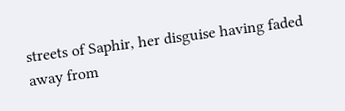streets of Saphir, her disguise having faded away from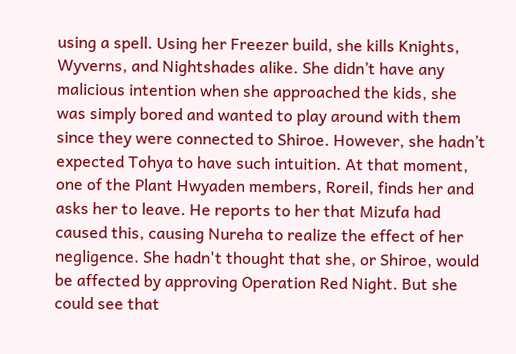using a spell. Using her Freezer build, she kills Knights, Wyverns, and Nightshades alike. She didn’t have any malicious intention when she approached the kids, she was simply bored and wanted to play around with them since they were connected to Shiroe. However, she hadn’t expected Tohya to have such intuition. At that moment, one of the Plant Hwyaden members, Roreil, finds her and asks her to leave. He reports to her that Mizufa had caused this, causing Nureha to realize the effect of her negligence. She hadn't thought that she, or Shiroe, would be affected by approving Operation Red Night. But she could see that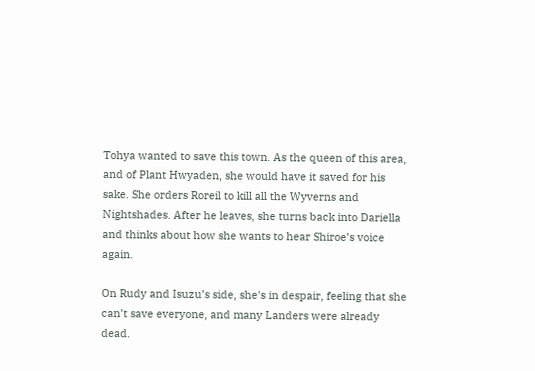Tohya wanted to save this town. As the queen of this area, and of Plant Hwyaden, she would have it saved for his sake. She orders Roreil to kill all the Wyverns and Nightshades. After he leaves, she turns back into Dariella and thinks about how she wants to hear Shiroe’s voice again.

On Rudy and Isuzu’s side, she's in despair, feeling that she can’t save everyone, and many Landers were already dead.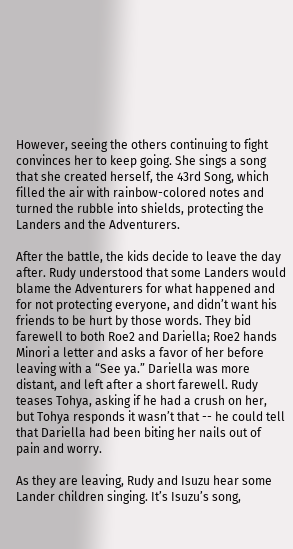However, seeing the others continuing to fight convinces her to keep going. She sings a song that she created herself, the 43rd Song, which filled the air with rainbow-colored notes and turned the rubble into shields, protecting the Landers and the Adventurers.

After the battle, the kids decide to leave the day after. Rudy understood that some Landers would blame the Adventurers for what happened and for not protecting everyone, and didn’t want his friends to be hurt by those words. They bid farewell to both Roe2 and Dariella; Roe2 hands Minori a letter and asks a favor of her before leaving with a “See ya.” Dariella was more distant, and left after a short farewell. Rudy teases Tohya, asking if he had a crush on her, but Tohya responds it wasn’t that -- he could tell that Dariella had been biting her nails out of pain and worry.

As they are leaving, Rudy and Isuzu hear some Lander children singing. It’s Isuzu’s song,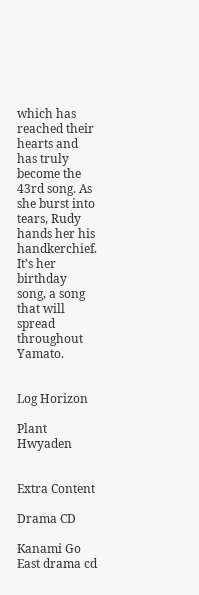which has reached their hearts and has truly become the 43rd song. As she burst into tears, Rudy hands her his handkerchief. It’s her birthday song, a song that will spread throughout Yamato.


Log Horizon

Plant Hwyaden


Extra Content

Drama CD

Kanami Go East drama cd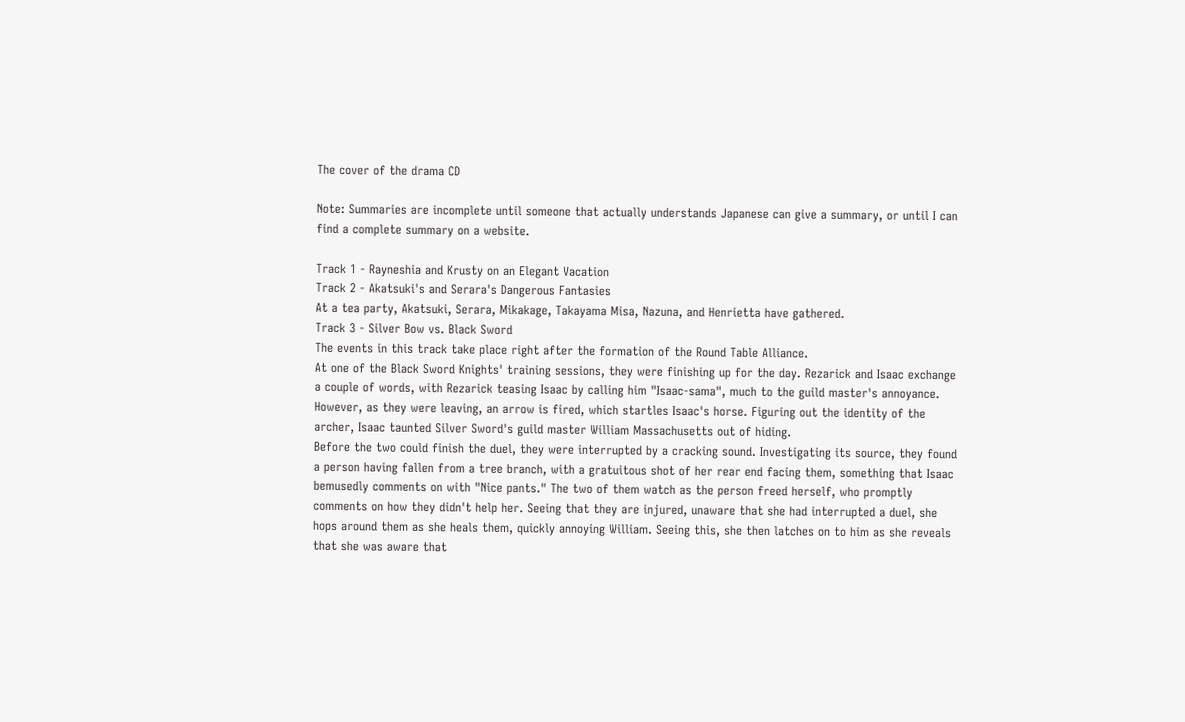The cover of the drama CD

Note: Summaries are incomplete until someone that actually understands Japanese can give a summary, or until I can find a complete summary on a website.

Track 1 - Rayneshia and Krusty on an Elegant Vacation
Track 2 - Akatsuki's and Serara's Dangerous Fantasies
At a tea party, Akatsuki, Serara, Mikakage, Takayama Misa, Nazuna, and Henrietta have gathered.
Track 3 - Silver Bow vs. Black Sword
The events in this track take place right after the formation of the Round Table Alliance.
At one of the Black Sword Knights' training sessions, they were finishing up for the day. Rezarick and Isaac exchange a couple of words, with Rezarick teasing Isaac by calling him "Isaac-sama", much to the guild master's annoyance. However, as they were leaving, an arrow is fired, which startles Isaac's horse. Figuring out the identity of the archer, Isaac taunted Silver Sword's guild master William Massachusetts out of hiding.
Before the two could finish the duel, they were interrupted by a cracking sound. Investigating its source, they found a person having fallen from a tree branch, with a gratuitous shot of her rear end facing them, something that Isaac bemusedly comments on with "Nice pants." The two of them watch as the person freed herself, who promptly comments on how they didn't help her. Seeing that they are injured, unaware that she had interrupted a duel, she hops around them as she heals them, quickly annoying William. Seeing this, she then latches on to him as she reveals that she was aware that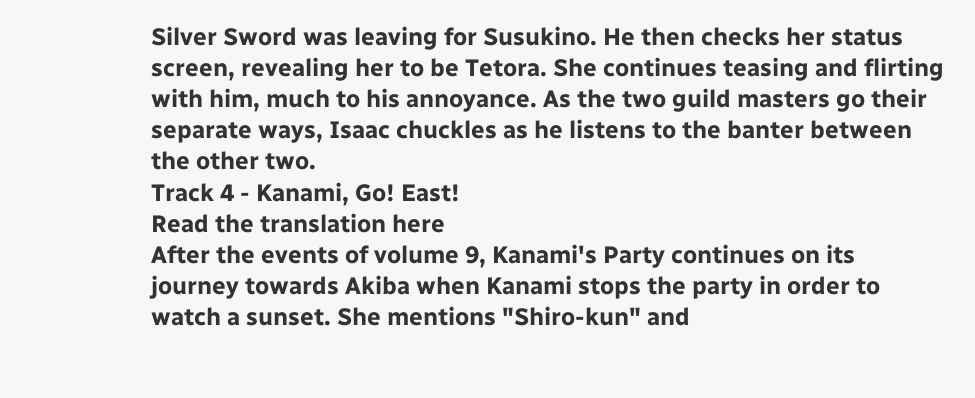Silver Sword was leaving for Susukino. He then checks her status screen, revealing her to be Tetora. She continues teasing and flirting with him, much to his annoyance. As the two guild masters go their separate ways, Isaac chuckles as he listens to the banter between the other two.
Track 4 - Kanami, Go! East!
Read the translation here
After the events of volume 9, Kanami's Party continues on its journey towards Akiba when Kanami stops the party in order to watch a sunset. She mentions "Shiro-kun" and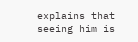explains that seeing him is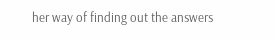her way of finding out the answers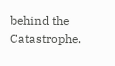behind the Catastrophe.